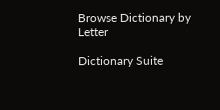Browse Dictionary by Letter

Dictionary Suite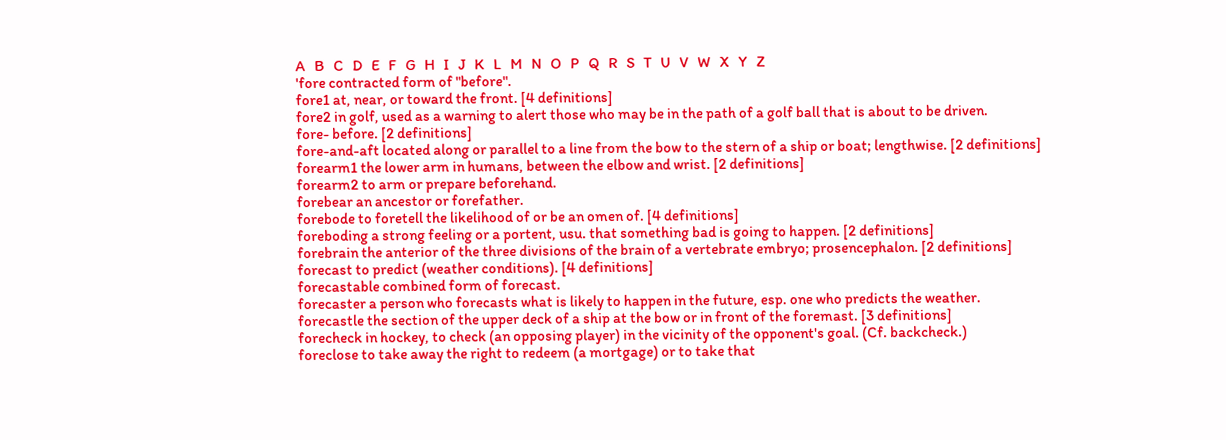A   B   C   D   E   F   G   H   I   J   K   L   M   N   O   P   Q   R   S   T   U   V   W   X   Y   Z
'fore contracted form of "before".
fore1 at, near, or toward the front. [4 definitions]
fore2 in golf, used as a warning to alert those who may be in the path of a golf ball that is about to be driven.
fore- before. [2 definitions]
fore-and-aft located along or parallel to a line from the bow to the stern of a ship or boat; lengthwise. [2 definitions]
forearm1 the lower arm in humans, between the elbow and wrist. [2 definitions]
forearm2 to arm or prepare beforehand.
forebear an ancestor or forefather.
forebode to foretell the likelihood of or be an omen of. [4 definitions]
foreboding a strong feeling or a portent, usu. that something bad is going to happen. [2 definitions]
forebrain the anterior of the three divisions of the brain of a vertebrate embryo; prosencephalon. [2 definitions]
forecast to predict (weather conditions). [4 definitions]
forecastable combined form of forecast.
forecaster a person who forecasts what is likely to happen in the future, esp. one who predicts the weather.
forecastle the section of the upper deck of a ship at the bow or in front of the foremast. [3 definitions]
forecheck in hockey, to check (an opposing player) in the vicinity of the opponent's goal. (Cf. backcheck.)
foreclose to take away the right to redeem (a mortgage) or to take that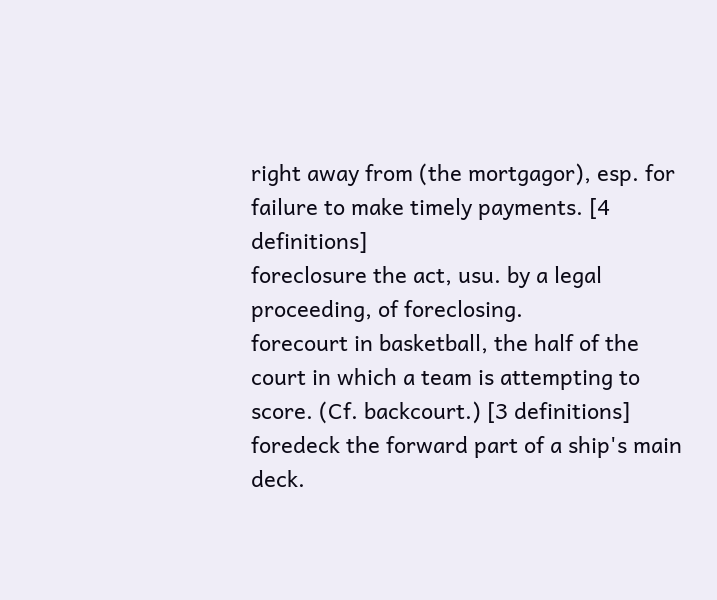right away from (the mortgagor), esp. for failure to make timely payments. [4 definitions]
foreclosure the act, usu. by a legal proceeding, of foreclosing.
forecourt in basketball, the half of the court in which a team is attempting to score. (Cf. backcourt.) [3 definitions]
foredeck the forward part of a ship's main deck.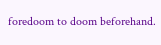foredoom to doom beforehand.